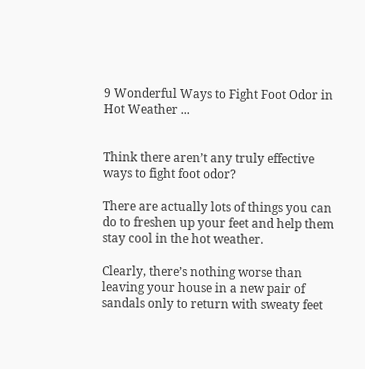9 Wonderful Ways to Fight Foot Odor in Hot Weather ...


Think there aren’t any truly effective ways to fight foot odor?

There are actually lots of things you can do to freshen up your feet and help them stay cool in the hot weather.

Clearly, there’s nothing worse than leaving your house in a new pair of sandals only to return with sweaty feet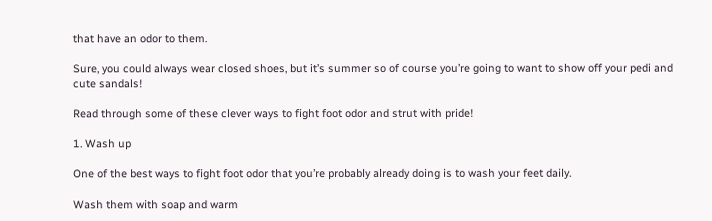that have an odor to them.

Sure, you could always wear closed shoes, but it’s summer so of course you’re going to want to show off your pedi and cute sandals!

Read through some of these clever ways to fight foot odor and strut with pride!

1. Wash up

One of the best ways to fight foot odor that you’re probably already doing is to wash your feet daily.

Wash them with soap and warm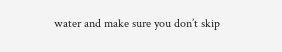water and make sure you don’t skip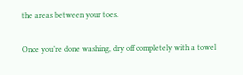the areas between your toes.

Once you’re done washing, dry off completely with a towel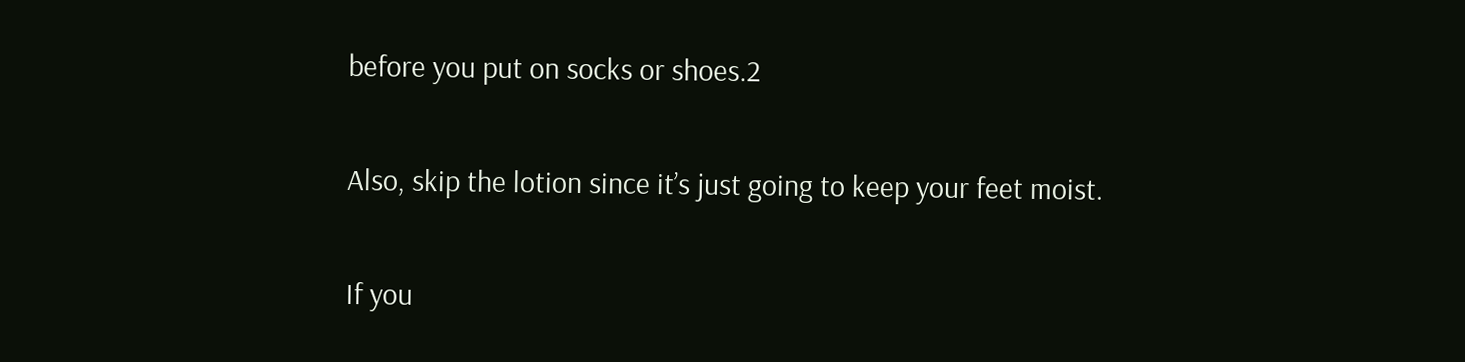before you put on socks or shoes.2

Also, skip the lotion since it’s just going to keep your feet moist.

If you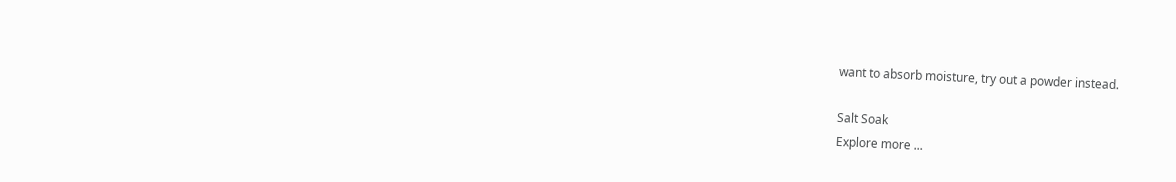want to absorb moisture, try out a powder instead.

Salt Soak
Explore more ...